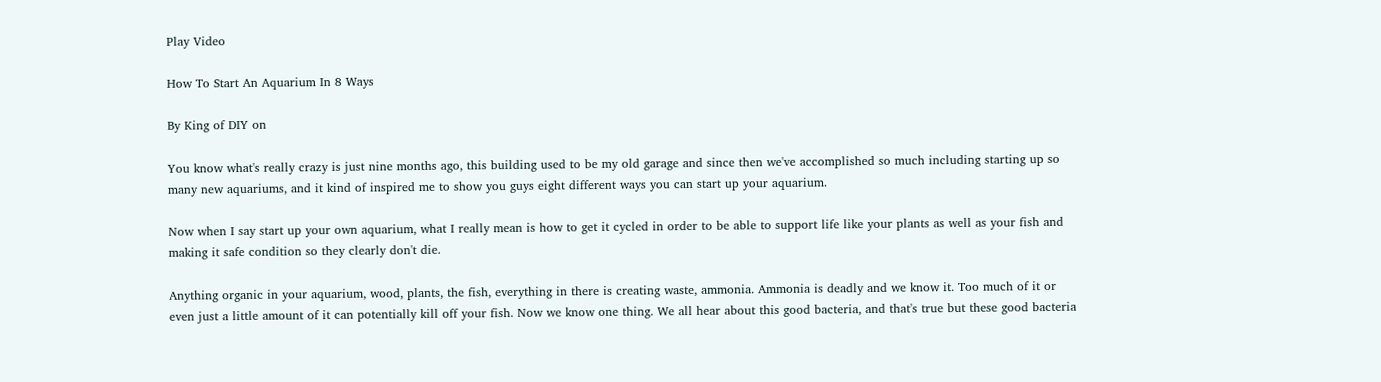Play Video

How To Start An Aquarium In 8 Ways

By King of DIY on

You know what's really crazy is just nine months ago, this building used to be my old garage and since then we've accomplished so much including starting up so many new aquariums, and it kind of inspired me to show you guys eight different ways you can start up your aquarium.

Now when I say start up your own aquarium, what I really mean is how to get it cycled in order to be able to support life like your plants as well as your fish and making it safe condition so they clearly don't die.

Anything organic in your aquarium, wood, plants, the fish, everything in there is creating waste, ammonia. Ammonia is deadly and we know it. Too much of it or even just a little amount of it can potentially kill off your fish. Now we know one thing. We all hear about this good bacteria, and that's true but these good bacteria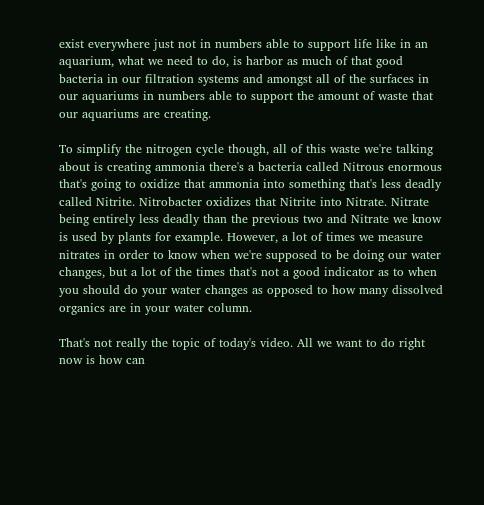exist everywhere just not in numbers able to support life like in an aquarium, what we need to do, is harbor as much of that good bacteria in our filtration systems and amongst all of the surfaces in our aquariums in numbers able to support the amount of waste that our aquariums are creating.

To simplify the nitrogen cycle though, all of this waste we're talking about is creating ammonia there's a bacteria called Nitrous enormous that's going to oxidize that ammonia into something that's less deadly called Nitrite. Nitrobacter oxidizes that Nitrite into Nitrate. Nitrate being entirely less deadly than the previous two and Nitrate we know is used by plants for example. However, a lot of times we measure nitrates in order to know when we're supposed to be doing our water changes, but a lot of the times that's not a good indicator as to when you should do your water changes as opposed to how many dissolved organics are in your water column.

That's not really the topic of today's video. All we want to do right now is how can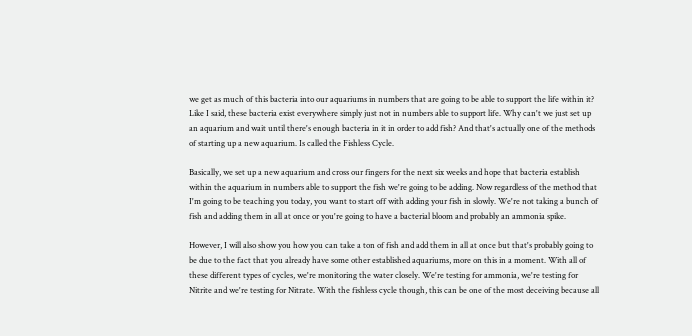we get as much of this bacteria into our aquariums in numbers that are going to be able to support the life within it? Like I said, these bacteria exist everywhere simply just not in numbers able to support life. Why can't we just set up an aquarium and wait until there's enough bacteria in it in order to add fish? And that's actually one of the methods of starting up a new aquarium. Is called the Fishless Cycle.

Basically, we set up a new aquarium and cross our fingers for the next six weeks and hope that bacteria establish within the aquarium in numbers able to support the fish we're going to be adding. Now regardless of the method that I'm going to be teaching you today, you want to start off with adding your fish in slowly. We're not taking a bunch of fish and adding them in all at once or you're going to have a bacterial bloom and probably an ammonia spike.

However, I will also show you how you can take a ton of fish and add them in all at once but that's probably going to be due to the fact that you already have some other established aquariums, more on this in a moment. With all of these different types of cycles, we're monitoring the water closely. We're testing for ammonia, we're testing for Nitrite and we're testing for Nitrate. With the fishless cycle though, this can be one of the most deceiving because all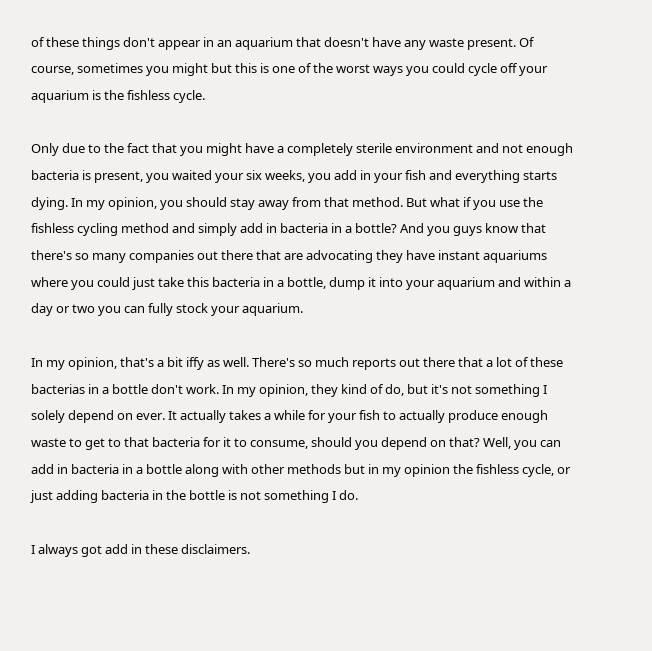of these things don't appear in an aquarium that doesn't have any waste present. Of course, sometimes you might but this is one of the worst ways you could cycle off your aquarium is the fishless cycle.

Only due to the fact that you might have a completely sterile environment and not enough bacteria is present, you waited your six weeks, you add in your fish and everything starts dying. In my opinion, you should stay away from that method. But what if you use the fishless cycling method and simply add in bacteria in a bottle? And you guys know that there's so many companies out there that are advocating they have instant aquariums where you could just take this bacteria in a bottle, dump it into your aquarium and within a day or two you can fully stock your aquarium.

In my opinion, that's a bit iffy as well. There's so much reports out there that a lot of these bacterias in a bottle don't work. In my opinion, they kind of do, but it's not something I solely depend on ever. It actually takes a while for your fish to actually produce enough waste to get to that bacteria for it to consume, should you depend on that? Well, you can add in bacteria in a bottle along with other methods but in my opinion the fishless cycle, or just adding bacteria in the bottle is not something I do.

I always got add in these disclaimers.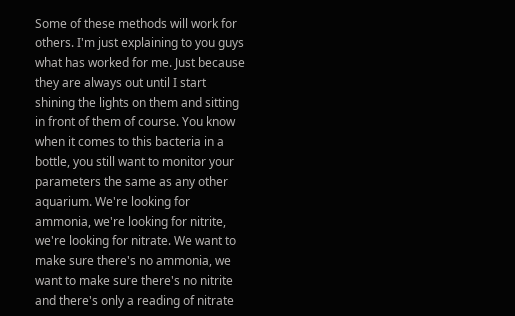Some of these methods will work for others. I'm just explaining to you guys what has worked for me. Just because they are always out until I start shining the lights on them and sitting in front of them of course. You know when it comes to this bacteria in a bottle, you still want to monitor your parameters the same as any other aquarium. We're looking for ammonia, we're looking for nitrite, we're looking for nitrate. We want to make sure there's no ammonia, we want to make sure there's no nitrite and there's only a reading of nitrate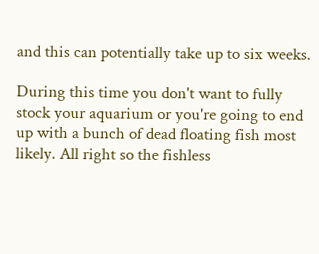and this can potentially take up to six weeks.

During this time you don't want to fully stock your aquarium or you're going to end up with a bunch of dead floating fish most likely. All right so the fishless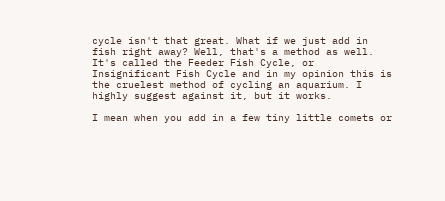cycle isn't that great. What if we just add in fish right away? Well, that's a method as well. It's called the Feeder Fish Cycle, or Insignificant Fish Cycle and in my opinion this is the cruelest method of cycling an aquarium. I highly suggest against it, but it works.

I mean when you add in a few tiny little comets or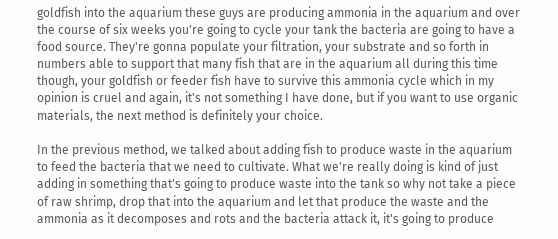goldfish into the aquarium these guys are producing ammonia in the aquarium and over the course of six weeks you're going to cycle your tank the bacteria are going to have a food source. They're gonna populate your filtration, your substrate and so forth in numbers able to support that many fish that are in the aquarium all during this time though, your goldfish or feeder fish have to survive this ammonia cycle which in my opinion is cruel and again, it's not something I have done, but if you want to use organic materials, the next method is definitely your choice.

In the previous method, we talked about adding fish to produce waste in the aquarium to feed the bacteria that we need to cultivate. What we're really doing is kind of just adding in something that's going to produce waste into the tank so why not take a piece of raw shrimp, drop that into the aquarium and let that produce the waste and the ammonia as it decomposes and rots and the bacteria attack it, it's going to produce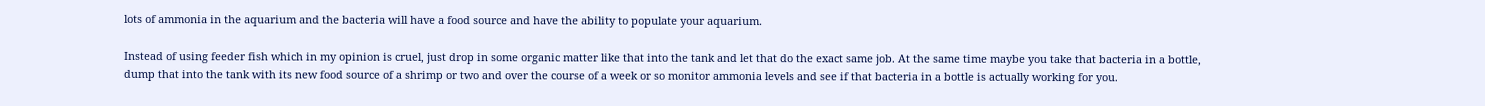lots of ammonia in the aquarium and the bacteria will have a food source and have the ability to populate your aquarium.

Instead of using feeder fish which in my opinion is cruel, just drop in some organic matter like that into the tank and let that do the exact same job. At the same time maybe you take that bacteria in a bottle, dump that into the tank with its new food source of a shrimp or two and over the course of a week or so monitor ammonia levels and see if that bacteria in a bottle is actually working for you.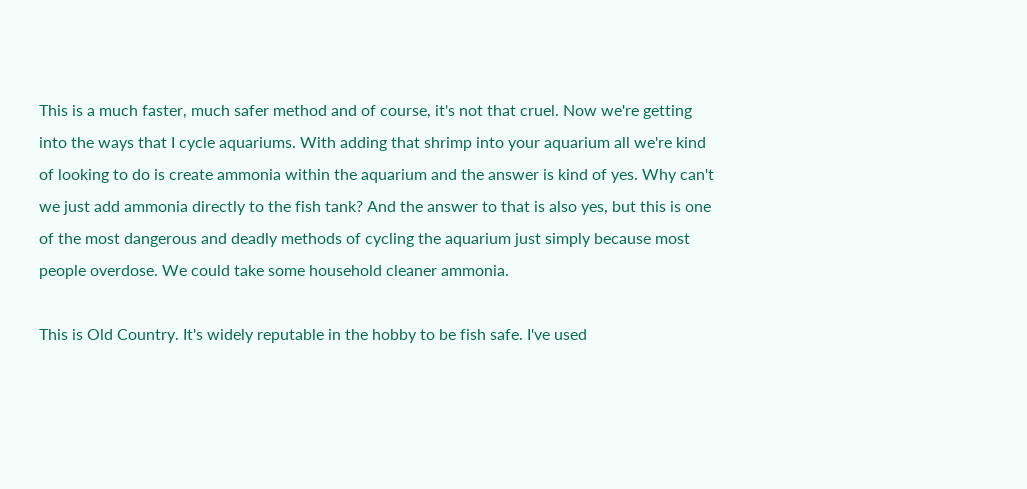This is a much faster, much safer method and of course, it's not that cruel. Now we're getting into the ways that I cycle aquariums. With adding that shrimp into your aquarium all we're kind of looking to do is create ammonia within the aquarium and the answer is kind of yes. Why can't we just add ammonia directly to the fish tank? And the answer to that is also yes, but this is one of the most dangerous and deadly methods of cycling the aquarium just simply because most people overdose. We could take some household cleaner ammonia.

This is Old Country. It's widely reputable in the hobby to be fish safe. I've used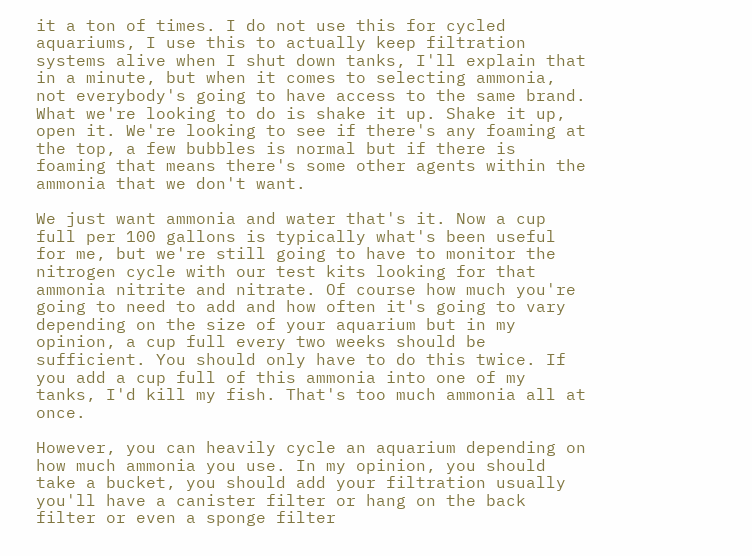it a ton of times. I do not use this for cycled aquariums, I use this to actually keep filtration systems alive when I shut down tanks, I'll explain that in a minute, but when it comes to selecting ammonia, not everybody's going to have access to the same brand. What we're looking to do is shake it up. Shake it up, open it. We're looking to see if there's any foaming at the top, a few bubbles is normal but if there is foaming that means there's some other agents within the ammonia that we don't want.

We just want ammonia and water that's it. Now a cup full per 100 gallons is typically what's been useful for me, but we're still going to have to monitor the nitrogen cycle with our test kits looking for that ammonia nitrite and nitrate. Of course how much you're going to need to add and how often it's going to vary depending on the size of your aquarium but in my opinion, a cup full every two weeks should be sufficient. You should only have to do this twice. If you add a cup full of this ammonia into one of my tanks, I'd kill my fish. That's too much ammonia all at once.

However, you can heavily cycle an aquarium depending on how much ammonia you use. In my opinion, you should take a bucket, you should add your filtration usually you'll have a canister filter or hang on the back filter or even a sponge filter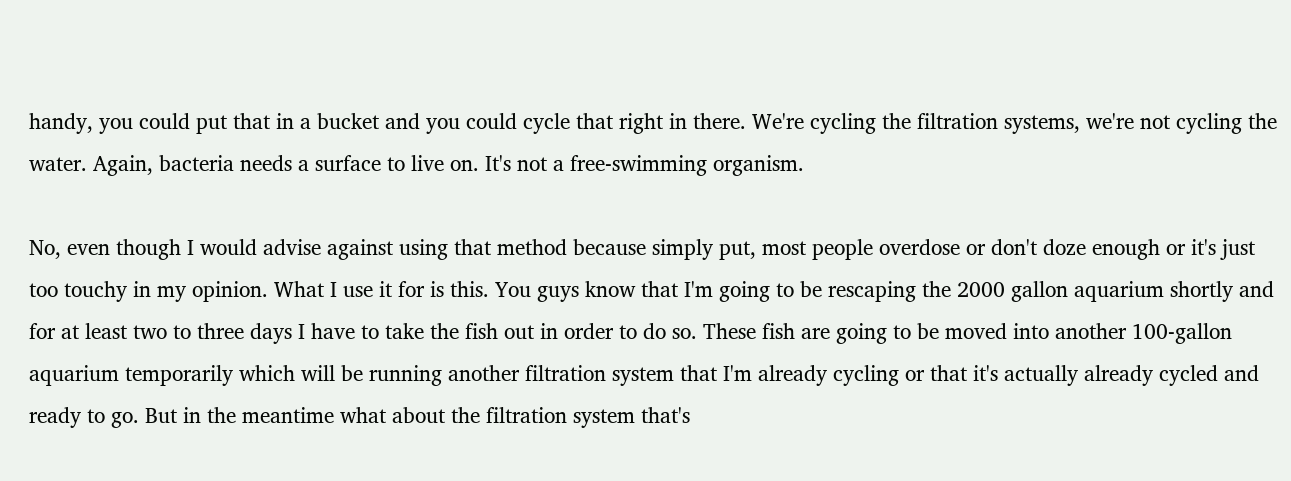handy, you could put that in a bucket and you could cycle that right in there. We're cycling the filtration systems, we're not cycling the water. Again, bacteria needs a surface to live on. It's not a free-swimming organism.

No, even though I would advise against using that method because simply put, most people overdose or don't doze enough or it's just too touchy in my opinion. What I use it for is this. You guys know that I'm going to be rescaping the 2000 gallon aquarium shortly and for at least two to three days I have to take the fish out in order to do so. These fish are going to be moved into another 100-gallon aquarium temporarily which will be running another filtration system that I'm already cycling or that it's actually already cycled and ready to go. But in the meantime what about the filtration system that's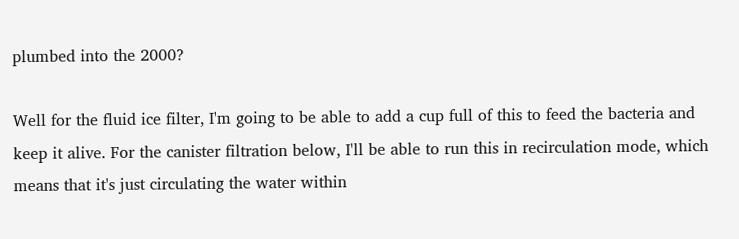plumbed into the 2000?

Well for the fluid ice filter, I'm going to be able to add a cup full of this to feed the bacteria and keep it alive. For the canister filtration below, I'll be able to run this in recirculation mode, which means that it's just circulating the water within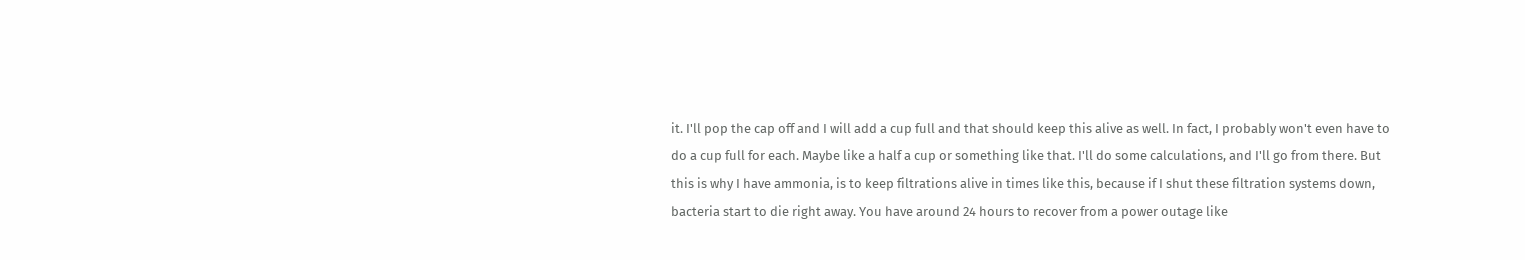it. I'll pop the cap off and I will add a cup full and that should keep this alive as well. In fact, I probably won't even have to do a cup full for each. Maybe like a half a cup or something like that. I'll do some calculations, and I'll go from there. But this is why I have ammonia, is to keep filtrations alive in times like this, because if I shut these filtration systems down, bacteria start to die right away. You have around 24 hours to recover from a power outage like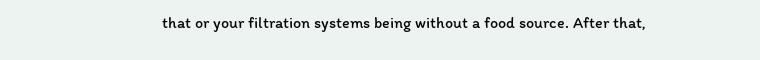that or your filtration systems being without a food source. After that,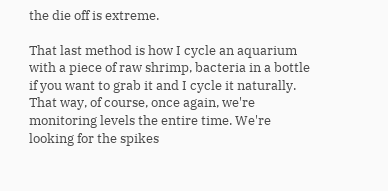the die off is extreme.

That last method is how I cycle an aquarium with a piece of raw shrimp, bacteria in a bottle if you want to grab it and I cycle it naturally. That way, of course, once again, we're monitoring levels the entire time. We're looking for the spikes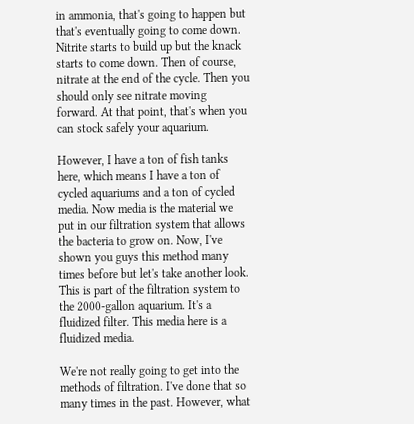in ammonia, that's going to happen but that's eventually going to come down. Nitrite starts to build up but the knack starts to come down. Then of course, nitrate at the end of the cycle. Then you should only see nitrate moving forward. At that point, that's when you can stock safely your aquarium.

However, I have a ton of fish tanks here, which means I have a ton of cycled aquariums and a ton of cycled media. Now media is the material we put in our filtration system that allows the bacteria to grow on. Now, I've shown you guys this method many times before but let's take another look. This is part of the filtration system to the 2000-gallon aquarium. It's a fluidized filter. This media here is a fluidized media.

We're not really going to get into the methods of filtration. I've done that so many times in the past. However, what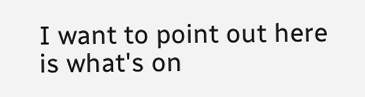I want to point out here is what's on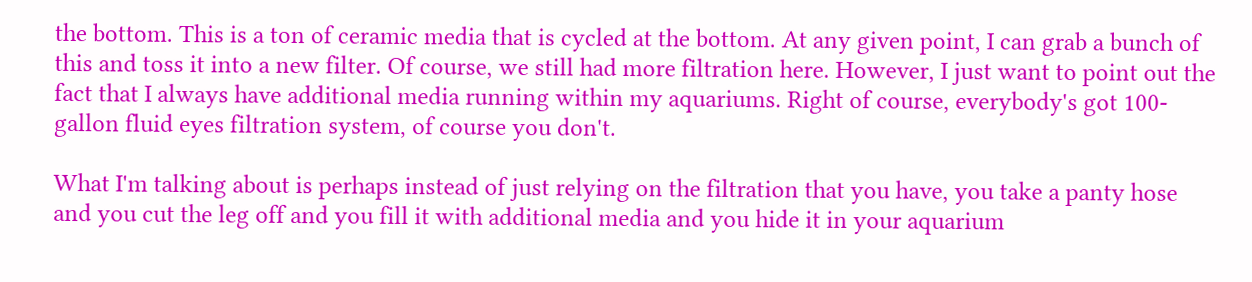the bottom. This is a ton of ceramic media that is cycled at the bottom. At any given point, I can grab a bunch of this and toss it into a new filter. Of course, we still had more filtration here. However, I just want to point out the fact that I always have additional media running within my aquariums. Right of course, everybody's got 100-gallon fluid eyes filtration system, of course you don't.

What I'm talking about is perhaps instead of just relying on the filtration that you have, you take a panty hose and you cut the leg off and you fill it with additional media and you hide it in your aquarium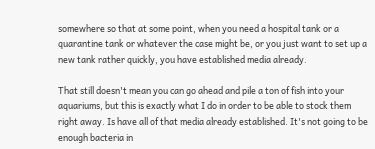somewhere so that at some point, when you need a hospital tank or a quarantine tank or whatever the case might be, or you just want to set up a new tank rather quickly, you have established media already.

That still doesn't mean you can go ahead and pile a ton of fish into your aquariums, but this is exactly what I do in order to be able to stock them right away. Is have all of that media already established. It's not going to be enough bacteria in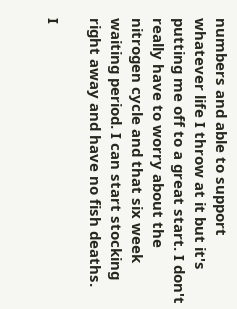numbers and able to support whatever life I throw at it but it's putting me off to a great start. I don't really have to worry about the nitrogen cycle and that six week waiting period. I can start stocking right away and have no fish deaths.

I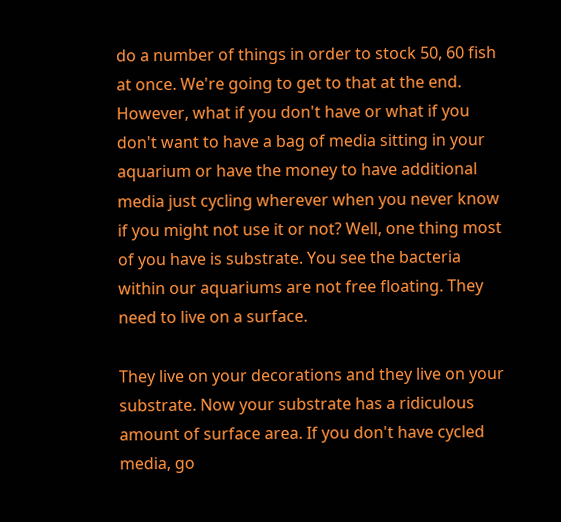do a number of things in order to stock 50, 60 fish at once. We're going to get to that at the end. However, what if you don't have or what if you don't want to have a bag of media sitting in your aquarium or have the money to have additional media just cycling wherever when you never know if you might not use it or not? Well, one thing most of you have is substrate. You see the bacteria within our aquariums are not free floating. They need to live on a surface.

They live on your decorations and they live on your substrate. Now your substrate has a ridiculous amount of surface area. If you don't have cycled media, go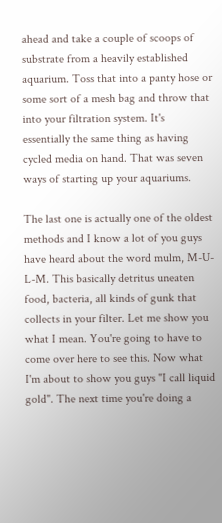ahead and take a couple of scoops of substrate from a heavily established aquarium. Toss that into a panty hose or some sort of a mesh bag and throw that into your filtration system. It's essentially the same thing as having cycled media on hand. That was seven ways of starting up your aquariums.

The last one is actually one of the oldest methods and I know a lot of you guys have heard about the word mulm, M-U-L-M. This basically detritus uneaten food, bacteria, all kinds of gunk that collects in your filter. Let me show you what I mean. You're going to have to come over here to see this. Now what I'm about to show you guys "I call liquid gold". The next time you're doing a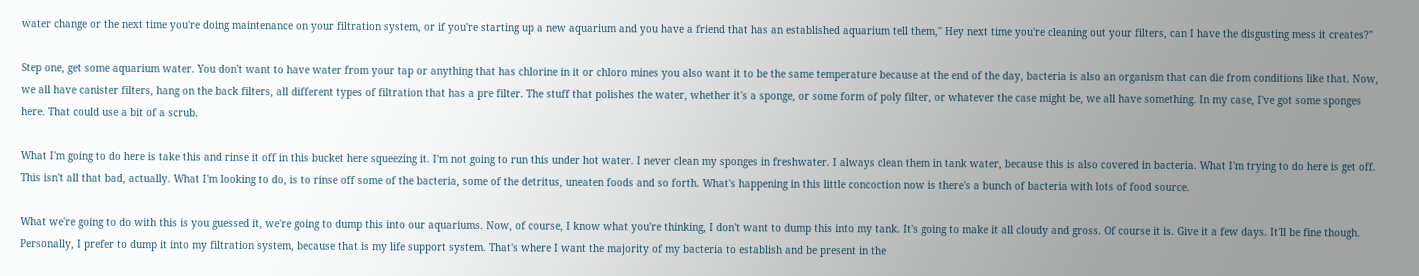water change or the next time you're doing maintenance on your filtration system, or if you're starting up a new aquarium and you have a friend that has an established aquarium tell them," Hey next time you're cleaning out your filters, can I have the disgusting mess it creates?"

Step one, get some aquarium water. You don't want to have water from your tap or anything that has chlorine in it or chloro mines you also want it to be the same temperature because at the end of the day, bacteria is also an organism that can die from conditions like that. Now, we all have canister filters, hang on the back filters, all different types of filtration that has a pre filter. The stuff that polishes the water, whether it's a sponge, or some form of poly filter, or whatever the case might be, we all have something. In my case, I've got some sponges here. That could use a bit of a scrub.

What I'm going to do here is take this and rinse it off in this bucket here squeezing it. I'm not going to run this under hot water. I never clean my sponges in freshwater. I always clean them in tank water, because this is also covered in bacteria. What I'm trying to do here is get off. This isn't all that bad, actually. What I'm looking to do, is to rinse off some of the bacteria, some of the detritus, uneaten foods and so forth. What's happening in this little concoction now is there's a bunch of bacteria with lots of food source.

What we're going to do with this is you guessed it, we're going to dump this into our aquariums. Now, of course, I know what you're thinking, I don't want to dump this into my tank. It's going to make it all cloudy and gross. Of course it is. Give it a few days. It'll be fine though. Personally, I prefer to dump it into my filtration system, because that is my life support system. That's where I want the majority of my bacteria to establish and be present in the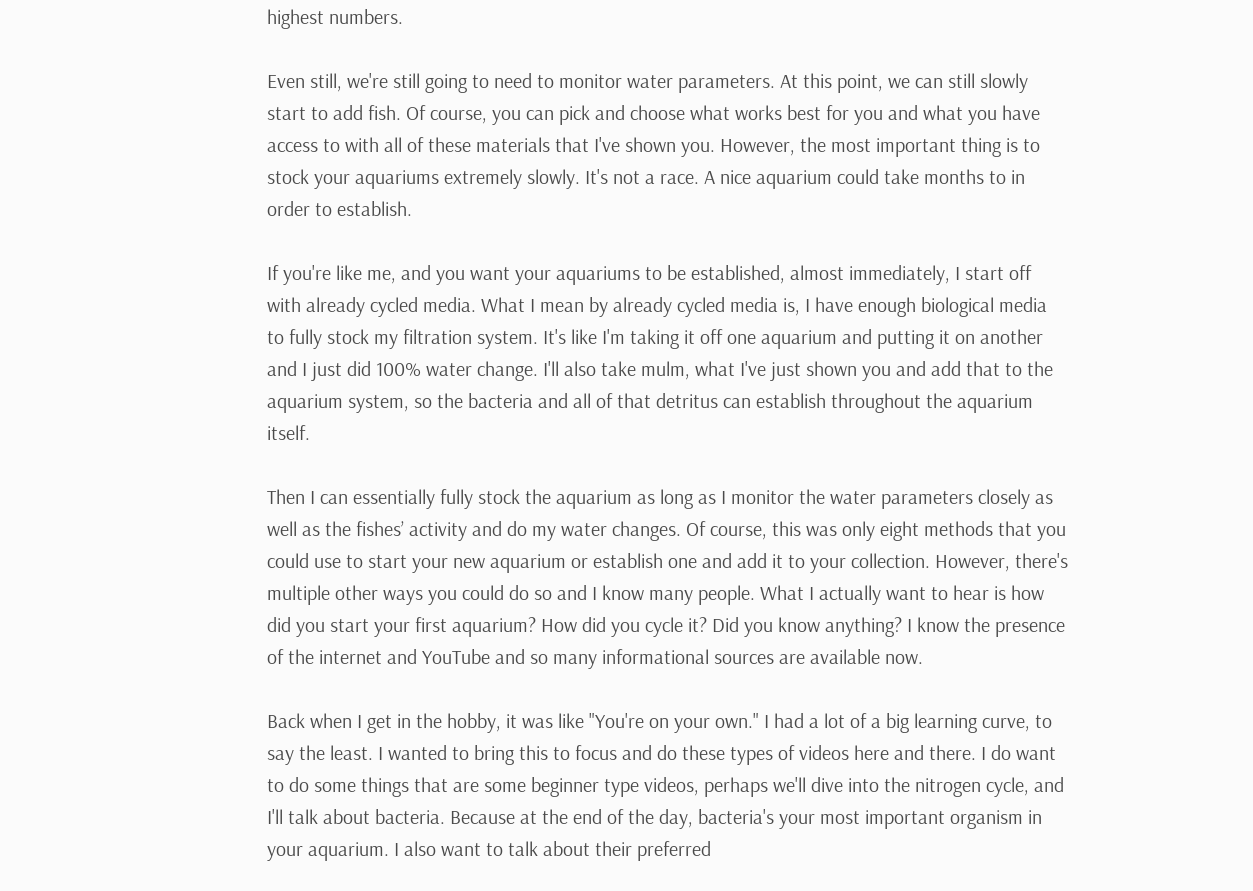highest numbers.

Even still, we're still going to need to monitor water parameters. At this point, we can still slowly start to add fish. Of course, you can pick and choose what works best for you and what you have access to with all of these materials that I've shown you. However, the most important thing is to stock your aquariums extremely slowly. It's not a race. A nice aquarium could take months to in order to establish.

If you're like me, and you want your aquariums to be established, almost immediately, I start off with already cycled media. What I mean by already cycled media is, I have enough biological media to fully stock my filtration system. It's like I'm taking it off one aquarium and putting it on another and I just did 100% water change. I'll also take mulm, what I've just shown you and add that to the aquarium system, so the bacteria and all of that detritus can establish throughout the aquarium itself.

Then I can essentially fully stock the aquarium as long as I monitor the water parameters closely as well as the fishes’ activity and do my water changes. Of course, this was only eight methods that you could use to start your new aquarium or establish one and add it to your collection. However, there's multiple other ways you could do so and I know many people. What I actually want to hear is how did you start your first aquarium? How did you cycle it? Did you know anything? I know the presence of the internet and YouTube and so many informational sources are available now.

Back when I get in the hobby, it was like "You're on your own." I had a lot of a big learning curve, to say the least. I wanted to bring this to focus and do these types of videos here and there. I do want to do some things that are some beginner type videos, perhaps we'll dive into the nitrogen cycle, and I'll talk about bacteria. Because at the end of the day, bacteria's your most important organism in your aquarium. I also want to talk about their preferred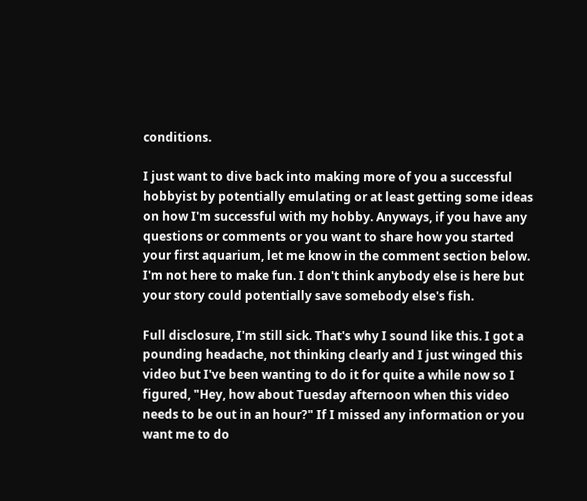conditions.

I just want to dive back into making more of you a successful hobbyist by potentially emulating or at least getting some ideas on how I'm successful with my hobby. Anyways, if you have any questions or comments or you want to share how you started your first aquarium, let me know in the comment section below. I'm not here to make fun. I don't think anybody else is here but your story could potentially save somebody else's fish.

Full disclosure, I'm still sick. That's why I sound like this. I got a pounding headache, not thinking clearly and I just winged this video but I've been wanting to do it for quite a while now so I figured, "Hey, how about Tuesday afternoon when this video needs to be out in an hour?" If I missed any information or you want me to do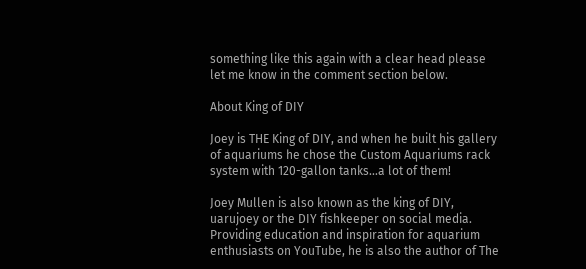something like this again with a clear head please let me know in the comment section below.

About King of DIY

Joey is THE King of DIY, and when he built his gallery of aquariums he chose the Custom Aquariums rack system with 120-gallon tanks...a lot of them!

Joey Mullen is also known as the king of DIY, uarujoey or the DIY fishkeeper on social media. Providing education and inspiration for aquarium enthusiasts on YouTube, he is also the author of The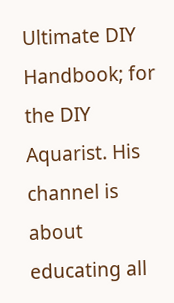Ultimate DIY Handbook; for the DIY Aquarist. His channel is about educating all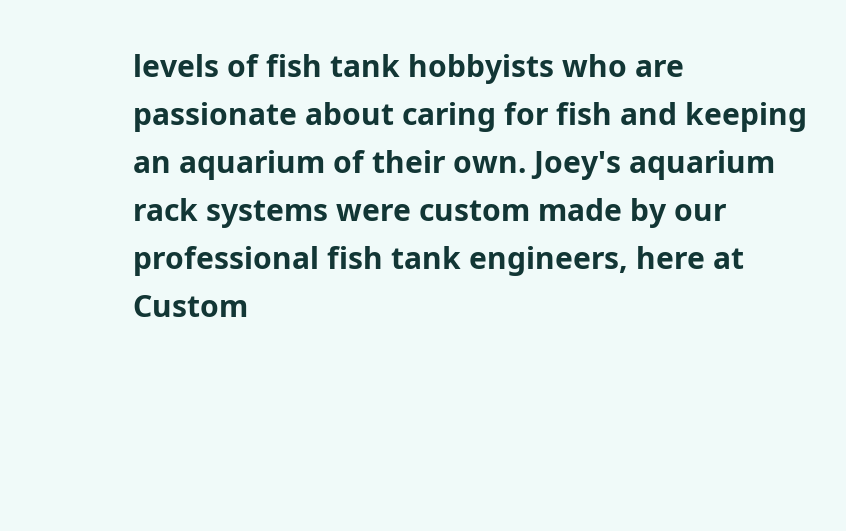levels of fish tank hobbyists who are passionate about caring for fish and keeping an aquarium of their own. Joey's aquarium rack systems were custom made by our professional fish tank engineers, here at Custom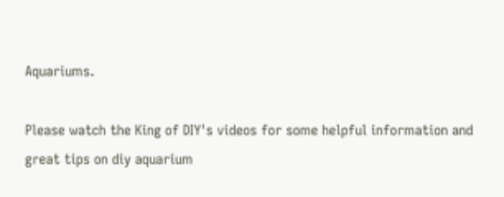Aquariums.

Please watch the King of DIY's videos for some helpful information and great tips on diy aquarium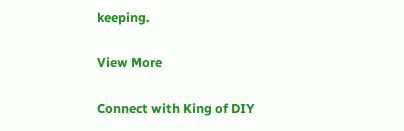keeping.

View More

Connect with King of DIY